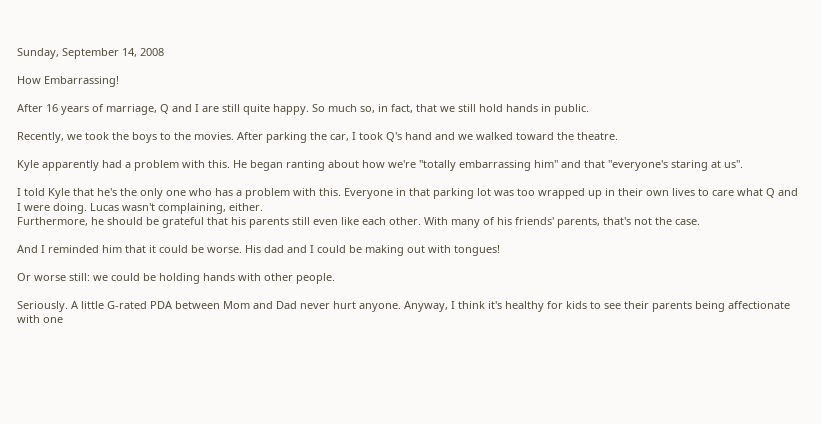Sunday, September 14, 2008

How Embarrassing!

After 16 years of marriage, Q and I are still quite happy. So much so, in fact, that we still hold hands in public.

Recently, we took the boys to the movies. After parking the car, I took Q's hand and we walked toward the theatre.

Kyle apparently had a problem with this. He began ranting about how we're "totally embarrassing him" and that "everyone's staring at us".

I told Kyle that he's the only one who has a problem with this. Everyone in that parking lot was too wrapped up in their own lives to care what Q and I were doing. Lucas wasn't complaining, either.
Furthermore, he should be grateful that his parents still even like each other. With many of his friends' parents, that's not the case.

And I reminded him that it could be worse. His dad and I could be making out with tongues!

Or worse still: we could be holding hands with other people.

Seriously. A little G-rated PDA between Mom and Dad never hurt anyone. Anyway, I think it's healthy for kids to see their parents being affectionate with one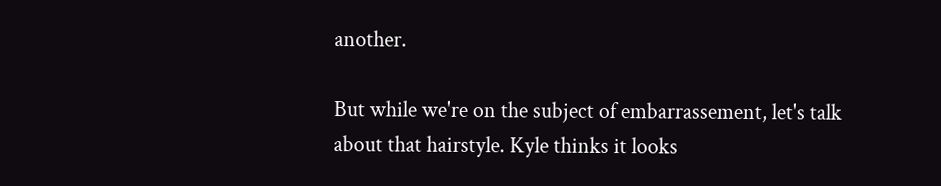another.

But while we're on the subject of embarrassement, let's talk about that hairstyle. Kyle thinks it looks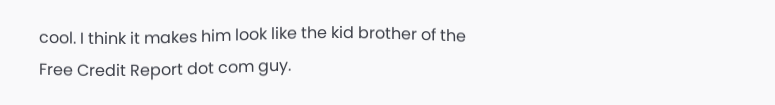cool. I think it makes him look like the kid brother of the Free Credit Report dot com guy.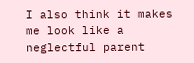I also think it makes me look like a neglectful parent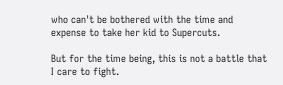who can't be bothered with the time and expense to take her kid to Supercuts.

But for the time being, this is not a battle that I care to fight.